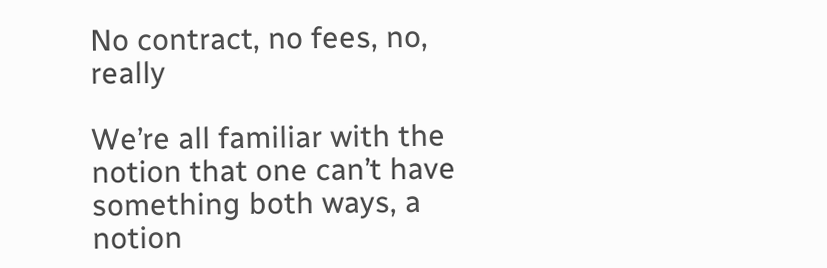No contract, no fees, no, really

We’re all familiar with the notion that one can’t have something both ways, a notion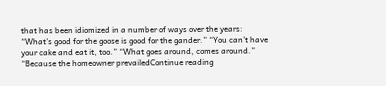that has been idiomized in a number of ways over the years: “What’s good for the goose is good for the gander.” “You can’t have your cake and eat it, too.” “What goes around, comes around.” “Because the homeowner prevailedContinue reading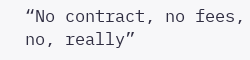“No contract, no fees, no, really”